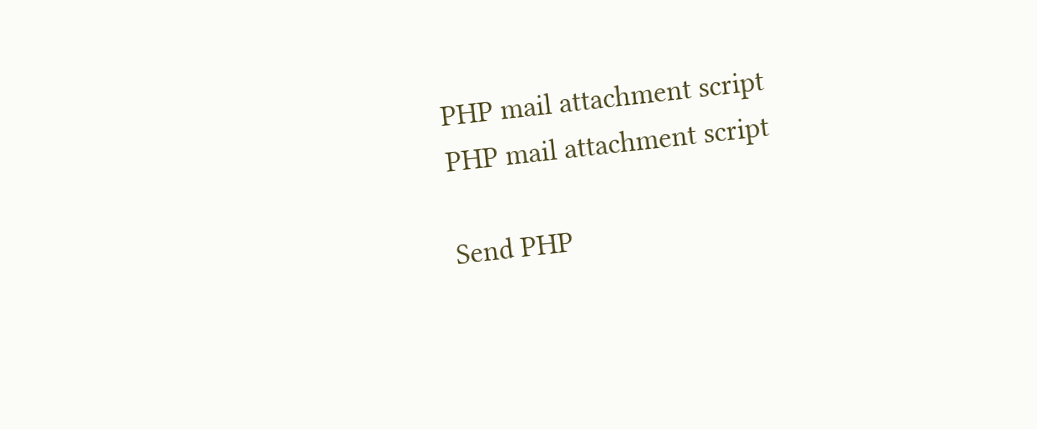PHP mail attachment script
PHP mail attachment script

Send PHP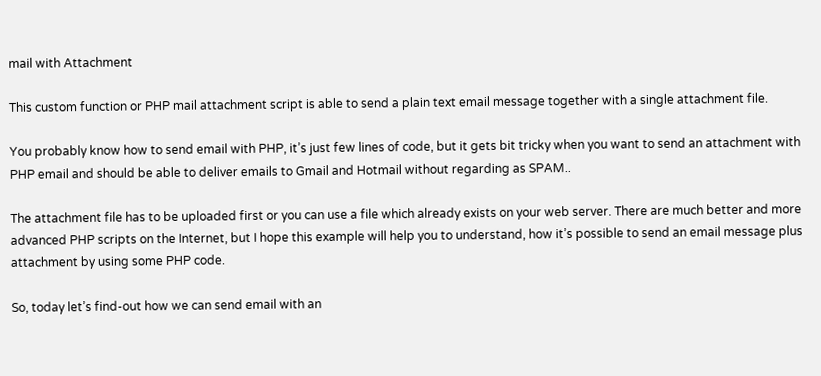mail with Attachment

This custom function or PHP mail attachment script is able to send a plain text email message together with a single attachment file.

You probably know how to send email with PHP, it’s just few lines of code, but it gets bit tricky when you want to send an attachment with PHP email and should be able to deliver emails to Gmail and Hotmail without regarding as SPAM..

The attachment file has to be uploaded first or you can use a file which already exists on your web server. There are much better and more advanced PHP scripts on the Internet, but I hope this example will help you to understand, how it’s possible to send an email message plus attachment by using some PHP code.

So, today let’s find-out how we can send email with an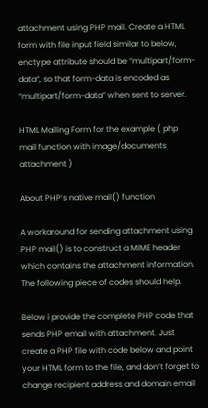attachment using PHP mail. Create a HTML form with file input field similar to below, enctype attribute should be “multipart/form-data“, so that form-data is encoded as “multipart/form-data” when sent to server.

HTML Mailing Form for the example ( php mail function with image/documents attachment )

About PHP’s native mail() function

A workaround for sending attachment using PHP mail() is to construct a MIME header which contains the attachment information. The following piece of codes should help.

Below i provide the complete PHP code that sends PHP email with attachment. Just create a PHP file with code below and point your HTML form to the file, and don’t forget to change recipient address and domain email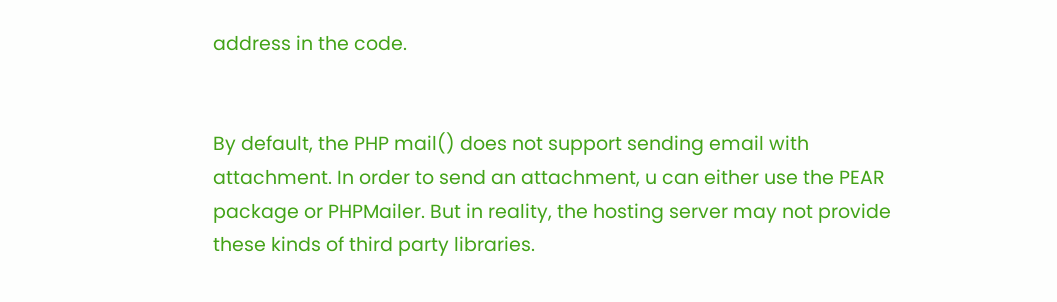address in the code.


By default, the PHP mail() does not support sending email with attachment. In order to send an attachment, u can either use the PEAR package or PHPMailer. But in reality, the hosting server may not provide these kinds of third party libraries.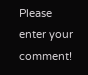Please enter your comment!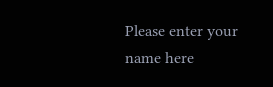Please enter your name here